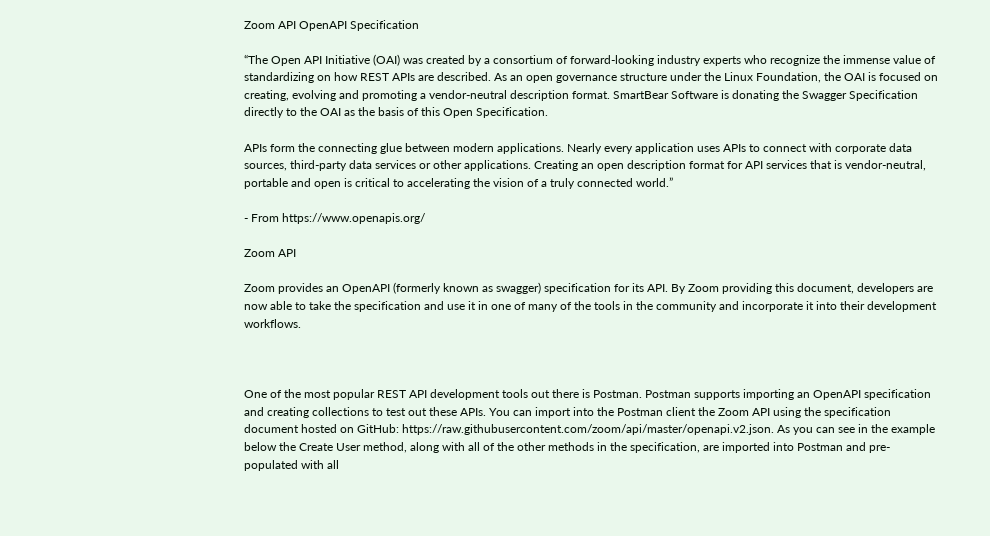Zoom API OpenAPI Specification

“The Open API Initiative (OAI) was created by a consortium of forward-looking industry experts who recognize the immense value of standardizing on how REST APIs are described. As an open governance structure under the Linux Foundation, the OAI is focused on creating, evolving and promoting a vendor-neutral description format. SmartBear Software is donating the Swagger Specification directly to the OAI as the basis of this Open Specification.

APIs form the connecting glue between modern applications. Nearly every application uses APIs to connect with corporate data sources, third-party data services or other applications. Creating an open description format for API services that is vendor-neutral, portable and open is critical to accelerating the vision of a truly connected world.”

- From https://www.openapis.org/

Zoom API

Zoom provides an OpenAPI (formerly known as swagger) specification for its API. By Zoom providing this document, developers are now able to take the specification and use it in one of many of the tools in the community and incorporate it into their development workflows.



One of the most popular REST API development tools out there is Postman. Postman supports importing an OpenAPI specification and creating collections to test out these APIs. You can import into the Postman client the Zoom API using the specification document hosted on GitHub: https://raw.githubusercontent.com/zoom/api/master/openapi.v2.json. As you can see in the example below the Create User method, along with all of the other methods in the specification, are imported into Postman and pre-populated with all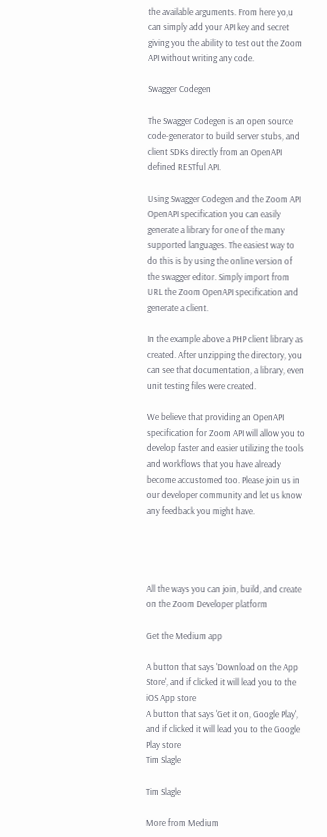the available arguments. From here yo,u can simply add your API key and secret giving you the ability to test out the Zoom API without writing any code.

Swagger Codegen

The Swagger Codegen is an open source code-generator to build server stubs, and client SDKs directly from an OpenAPI defined RESTful API.

Using Swagger Codegen and the Zoom API OpenAPI specification you can easily generate a library for one of the many supported languages. The easiest way to do this is by using the online version of the swagger editor. Simply import from URL the Zoom OpenAPI specification and generate a client.

In the example above a PHP client library as created. After unzipping the directory, you can see that documentation, a library, even unit testing files were created.

We believe that providing an OpenAPI specification for Zoom API will allow you to develop faster and easier utilizing the tools and workflows that you have already become accustomed too. Please join us in our developer community and let us know any feedback you might have.




All the ways you can join, build, and create on the Zoom Developer platform

Get the Medium app

A button that says 'Download on the App Store', and if clicked it will lead you to the iOS App store
A button that says 'Get it on, Google Play', and if clicked it will lead you to the Google Play store
Tim Slagle

Tim Slagle

More from Medium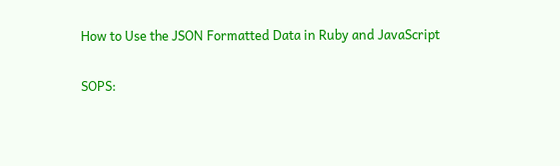How to Use the JSON Formatted Data in Ruby and JavaScript

SOPS: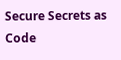Secure Secrets as Code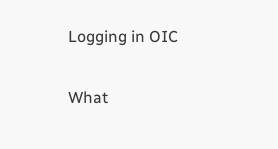Logging in OIC

What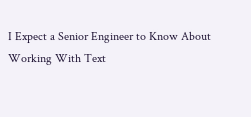I Expect a Senior Engineer to Know About Working With Text